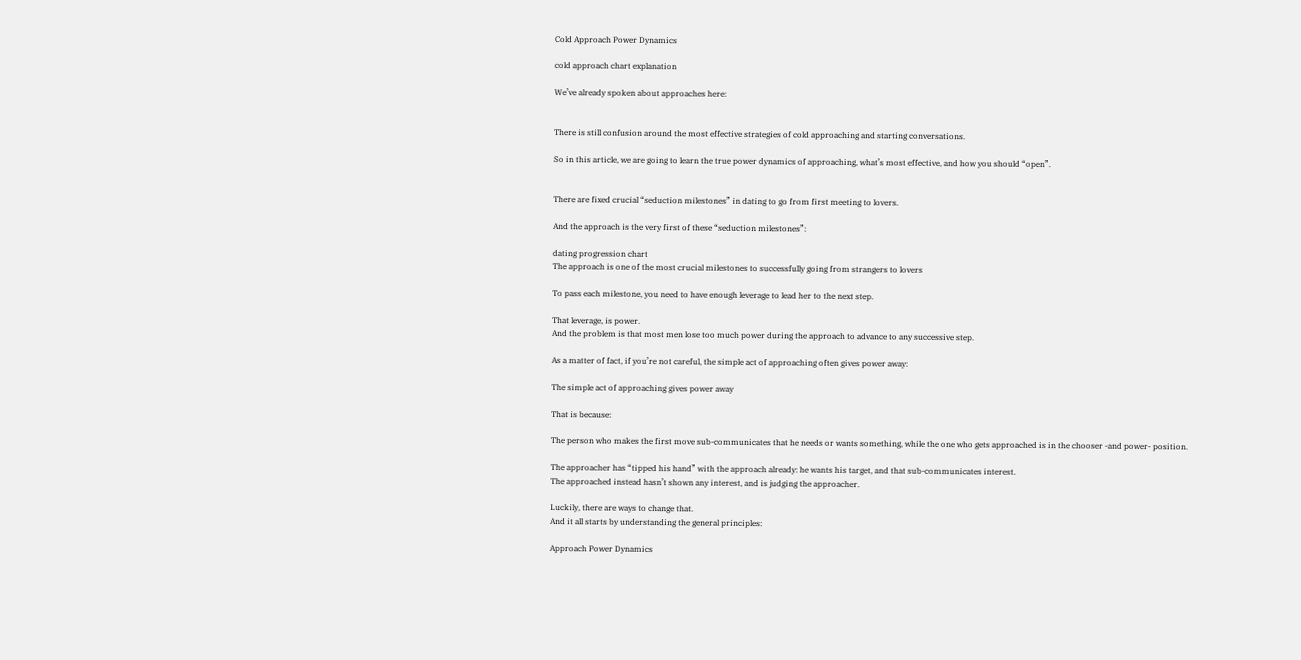Cold Approach Power Dynamics

cold approach chart explanation

We’ve already spoken about approaches here:


There is still confusion around the most effective strategies of cold approaching and starting conversations.

So in this article, we are going to learn the true power dynamics of approaching, what’s most effective, and how you should “open”.


There are fixed crucial “seduction milestones” in dating to go from first meeting to lovers.

And the approach is the very first of these “seduction milestones”:

dating progression chart
The approach is one of the most crucial milestones to successfully going from strangers to lovers

To pass each milestone, you need to have enough leverage to lead her to the next step.

That leverage, is power.
And the problem is that most men lose too much power during the approach to advance to any successive step.

As a matter of fact, if you’re not careful, the simple act of approaching often gives power away:

The simple act of approaching gives power away

That is because:

The person who makes the first move sub-communicates that he needs or wants something, while the one who gets approached is in the chooser -and power- position.

The approacher has “tipped his hand” with the approach already: he wants his target, and that sub-communicates interest.
The approached instead hasn’t shown any interest, and is judging the approacher.

Luckily, there are ways to change that.
And it all starts by understanding the general principles:

Approach Power Dynamics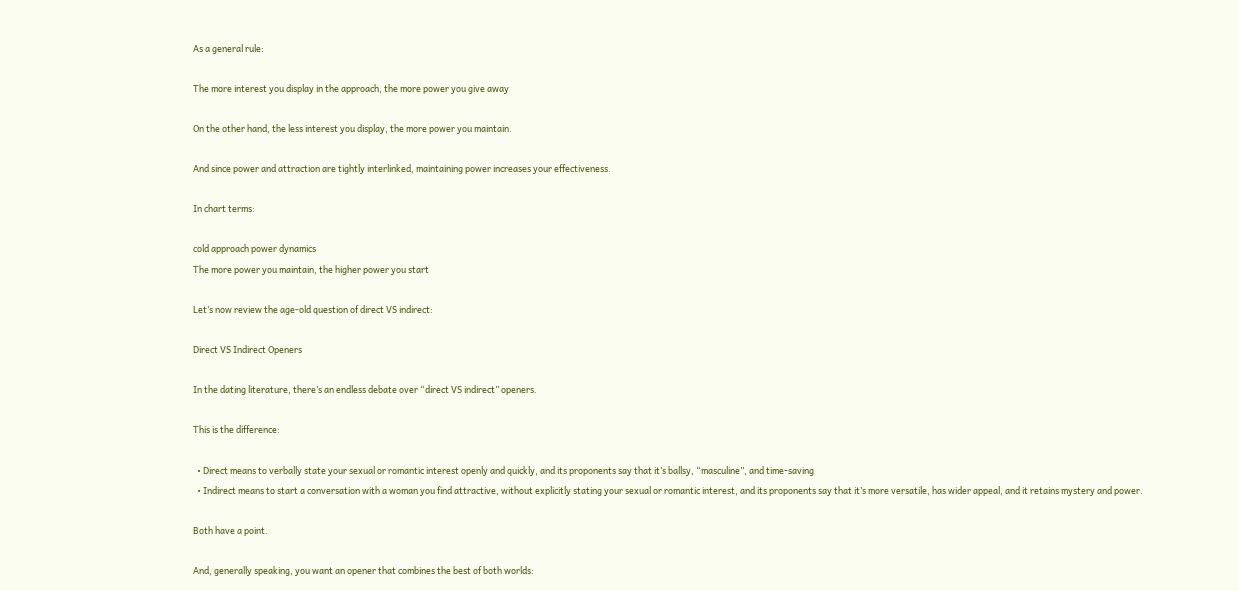As a general rule:

The more interest you display in the approach, the more power you give away

On the other hand, the less interest you display, the more power you maintain.

And since power and attraction are tightly interlinked, maintaining power increases your effectiveness.

In chart terms:

cold approach power dynamics
The more power you maintain, the higher power you start

Let’s now review the age-old question of direct VS indirect:

Direct VS Indirect Openers

In the dating literature, there’s an endless debate over “direct VS indirect” openers.

This is the difference:

  • Direct means to verbally state your sexual or romantic interest openly and quickly, and its proponents say that it’s ballsy, “masculine”, and time-saving
  • Indirect means to start a conversation with a woman you find attractive, without explicitly stating your sexual or romantic interest, and its proponents say that it’s more versatile, has wider appeal, and it retains mystery and power.

Both have a point.

And, generally speaking, you want an opener that combines the best of both worlds: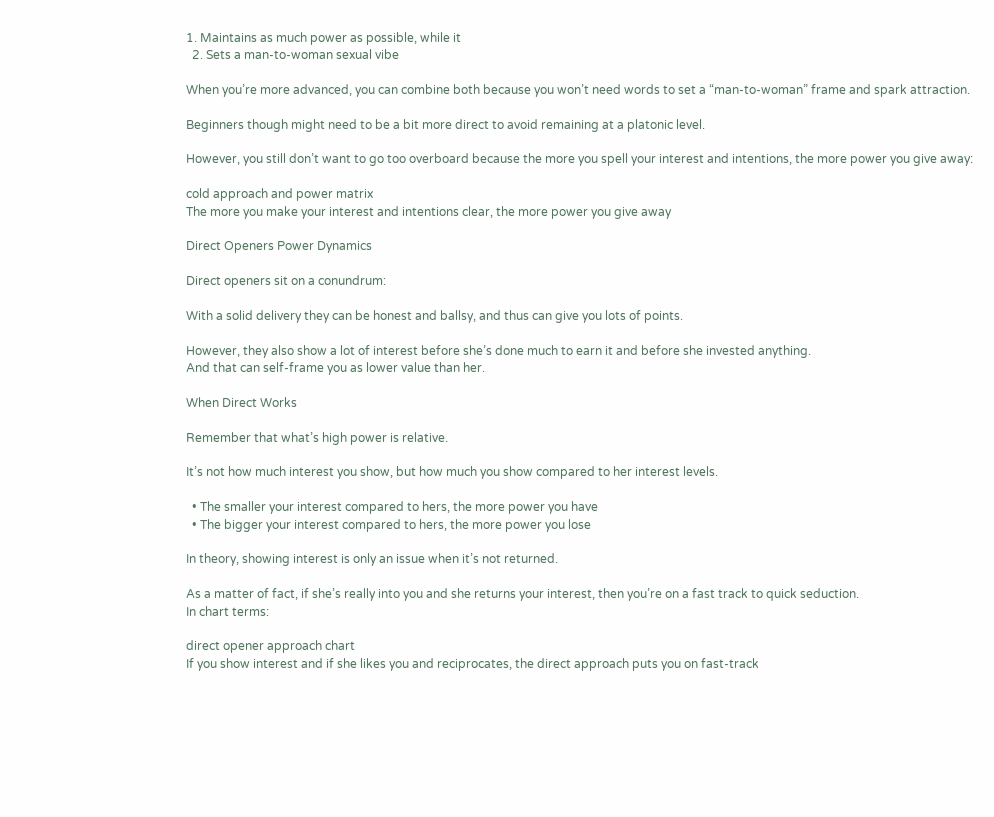1. Maintains as much power as possible, while it
  2. Sets a man-to-woman sexual vibe

When you’re more advanced, you can combine both because you won’t need words to set a “man-to-woman” frame and spark attraction.

Beginners though might need to be a bit more direct to avoid remaining at a platonic level.

However, you still don’t want to go too overboard because the more you spell your interest and intentions, the more power you give away:

cold approach and power matrix
The more you make your interest and intentions clear, the more power you give away

Direct Openers Power Dynamics

Direct openers sit on a conundrum:

With a solid delivery they can be honest and ballsy, and thus can give you lots of points.

However, they also show a lot of interest before she’s done much to earn it and before she invested anything.
And that can self-frame you as lower value than her.

When Direct Works

Remember that what’s high power is relative.

It’s not how much interest you show, but how much you show compared to her interest levels.

  • The smaller your interest compared to hers, the more power you have
  • The bigger your interest compared to hers, the more power you lose

In theory, showing interest is only an issue when it’s not returned.

As a matter of fact, if she’s really into you and she returns your interest, then you’re on a fast track to quick seduction.
In chart terms:

direct opener approach chart
If you show interest and if she likes you and reciprocates, the direct approach puts you on fast-track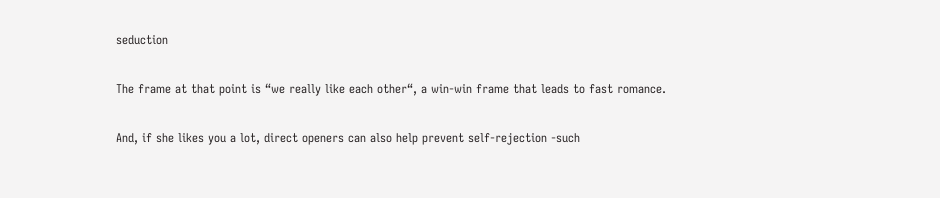seduction

The frame at that point is “we really like each other“, a win-win frame that leads to fast romance.

And, if she likes you a lot, direct openers can also help prevent self-rejection -such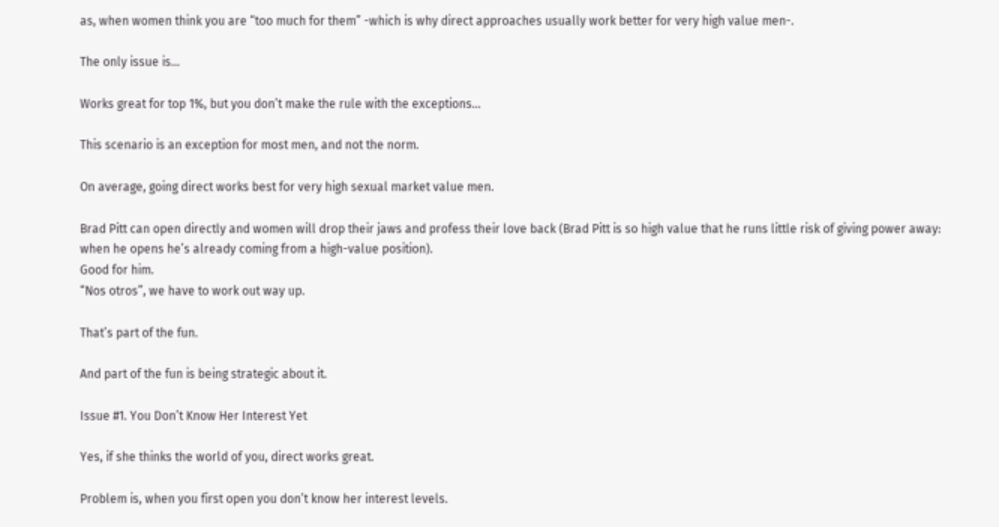as, when women think you are “too much for them” -which is why direct approaches usually work better for very high value men-.

The only issue is…

Works great for top 1%, but you don’t make the rule with the exceptions…

This scenario is an exception for most men, and not the norm.

On average, going direct works best for very high sexual market value men.

Brad Pitt can open directly and women will drop their jaws and profess their love back (Brad Pitt is so high value that he runs little risk of giving power away: when he opens he’s already coming from a high-value position).
Good for him.
“Nos otros”, we have to work out way up.

That’s part of the fun.

And part of the fun is being strategic about it.

Issue #1. You Don’t Know Her Interest Yet

Yes, if she thinks the world of you, direct works great.

Problem is, when you first open you don’t know her interest levels.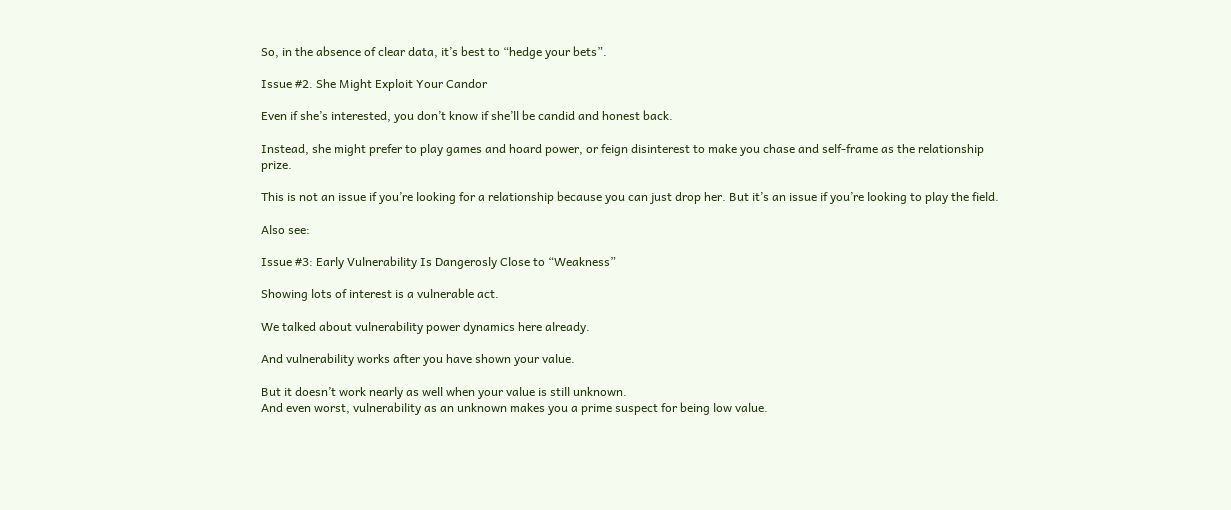So, in the absence of clear data, it’s best to “hedge your bets”.

Issue #2. She Might Exploit Your Candor

Even if she’s interested, you don’t know if she’ll be candid and honest back.

Instead, she might prefer to play games and hoard power, or feign disinterest to make you chase and self-frame as the relationship prize.

This is not an issue if you’re looking for a relationship because you can just drop her. But it’s an issue if you’re looking to play the field.

Also see:

Issue #3: Early Vulnerability Is Dangerosly Close to “Weakness”

Showing lots of interest is a vulnerable act.

We talked about vulnerability power dynamics here already.

And vulnerability works after you have shown your value.

But it doesn’t work nearly as well when your value is still unknown.
And even worst, vulnerability as an unknown makes you a prime suspect for being low value.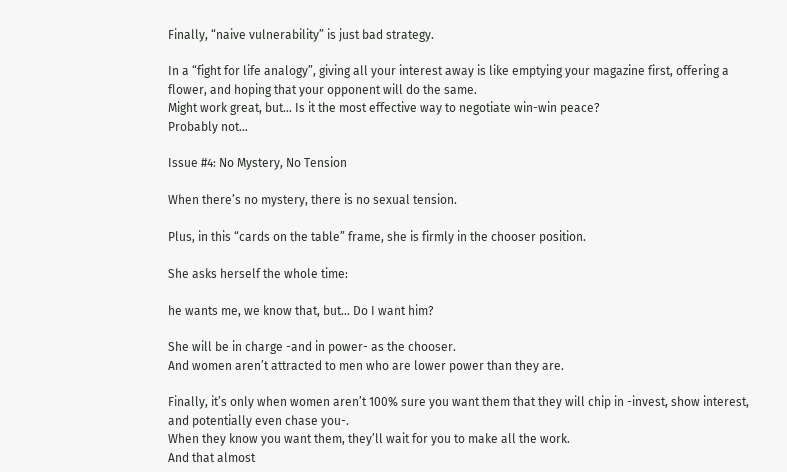Finally, “naive vulnerability” is just bad strategy.

In a “fight for life analogy”, giving all your interest away is like emptying your magazine first, offering a flower, and hoping that your opponent will do the same.
Might work great, but… Is it the most effective way to negotiate win-win peace?
Probably not…

Issue #4: No Mystery, No Tension

When there’s no mystery, there is no sexual tension.

Plus, in this “cards on the table” frame, she is firmly in the chooser position.

She asks herself the whole time:

he wants me, we know that, but… Do I want him?

She will be in charge -and in power- as the chooser.
And women aren’t attracted to men who are lower power than they are.

Finally, it’s only when women aren’t 100% sure you want them that they will chip in -invest, show interest, and potentially even chase you-.
When they know you want them, they’ll wait for you to make all the work.
And that almost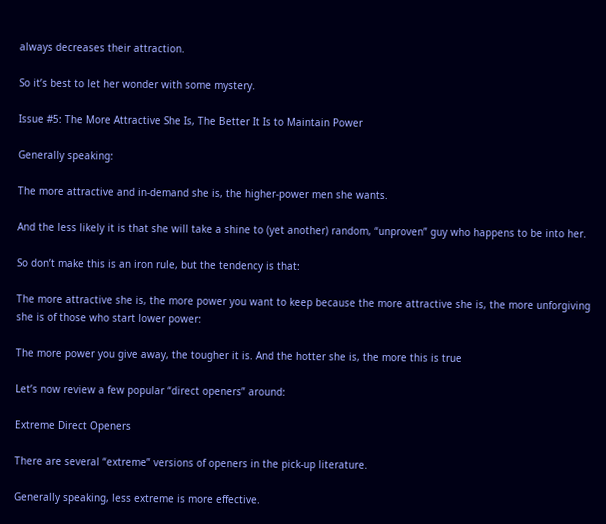always decreases their attraction.

So it’s best to let her wonder with some mystery.

Issue #5: The More Attractive She Is, The Better It Is to Maintain Power

Generally speaking:

The more attractive and in-demand she is, the higher-power men she wants.

And the less likely it is that she will take a shine to (yet another) random, “unproven” guy who happens to be into her.

So don’t make this is an iron rule, but the tendency is that:

The more attractive she is, the more power you want to keep because the more attractive she is, the more unforgiving she is of those who start lower power:

The more power you give away, the tougher it is. And the hotter she is, the more this is true

Let’s now review a few popular “direct openers” around:

Extreme Direct Openers

There are several “extreme” versions of openers in the pick-up literature.

Generally speaking, less extreme is more effective.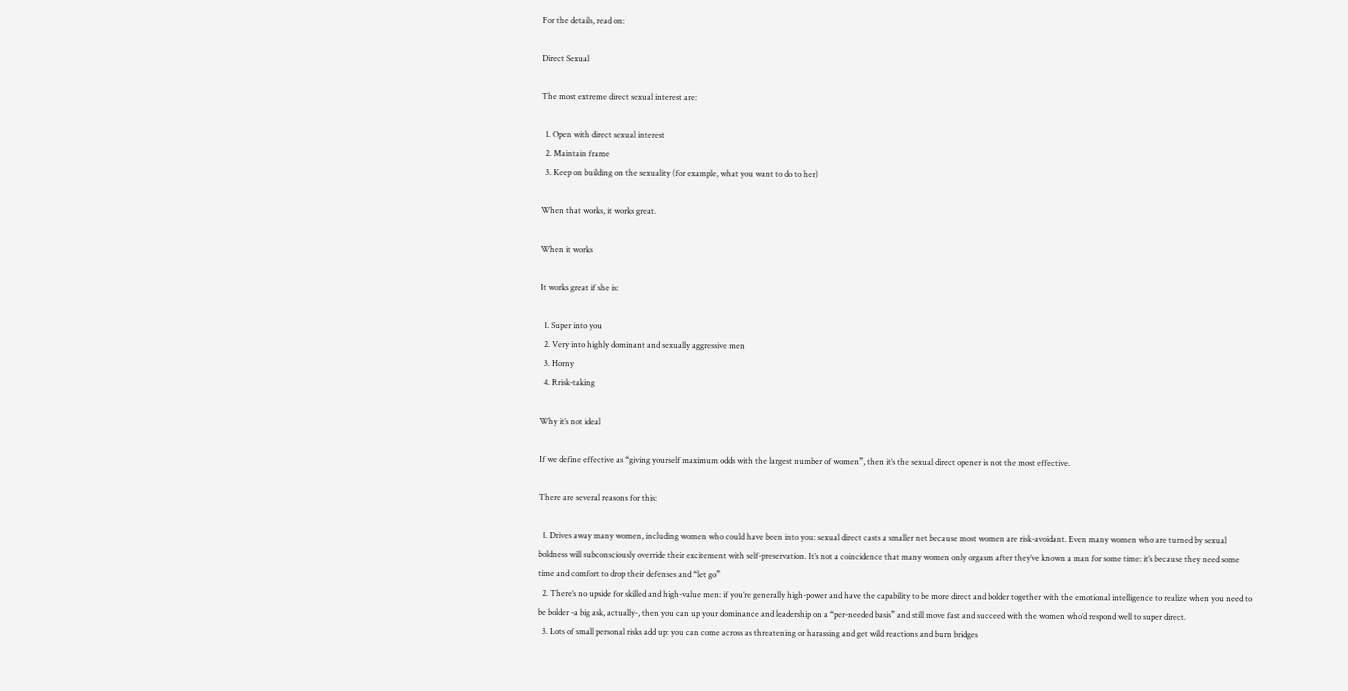For the details, read on:

Direct Sexual

The most extreme direct sexual interest are:

  1. Open with direct sexual interest
  2. Maintain frame
  3. Keep on building on the sexuality (for example, what you want to do to her)

When that works, it works great.

When it works

It works great if she is:

  1. Super into you
  2. Very into highly dominant and sexually aggressive men
  3. Horny
  4. Rrisk-taking

Why it’s not ideal

If we define effective as “giving yourself maximum odds with the largest number of women”, then it’s the sexual direct opener is not the most effective.

There are several reasons for this:

  1. Drives away many women, including women who could have been into you: sexual direct casts a smaller net because most women are risk-avoidant. Even many women who are turned by sexual boldness will subconsciously override their excitement with self-preservation. It’s not a coincidence that many women only orgasm after they’ve known a man for some time: it’s because they need some time and comfort to drop their defenses and “let go”
  2. There’s no upside for skilled and high-value men: if you’re generally high-power and have the capability to be more direct and bolder together with the emotional intelligence to realize when you need to be bolder -a big ask, actually-, then you can up your dominance and leadership on a “per-needed basis” and still move fast and succeed with the women who’d respond well to super direct.
  3. Lots of small personal risks add up: you can come across as threatening or harassing and get wild reactions and burn bridges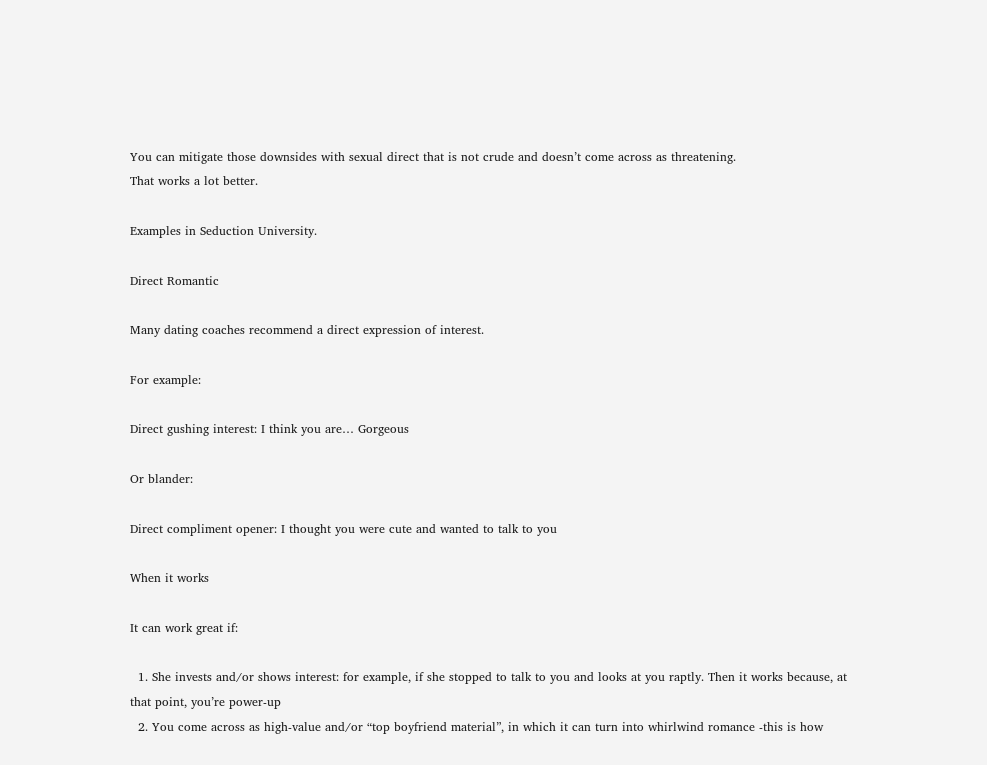You can mitigate those downsides with sexual direct that is not crude and doesn’t come across as threatening.
That works a lot better.

Examples in Seduction University.

Direct Romantic

Many dating coaches recommend a direct expression of interest.

For example:

Direct gushing interest: I think you are… Gorgeous

Or blander:

Direct compliment opener: I thought you were cute and wanted to talk to you

When it works

It can work great if:

  1. She invests and/or shows interest: for example, if she stopped to talk to you and looks at you raptly. Then it works because, at that point, you’re power-up
  2. You come across as high-value and/or “top boyfriend material”, in which it can turn into whirlwind romance -this is how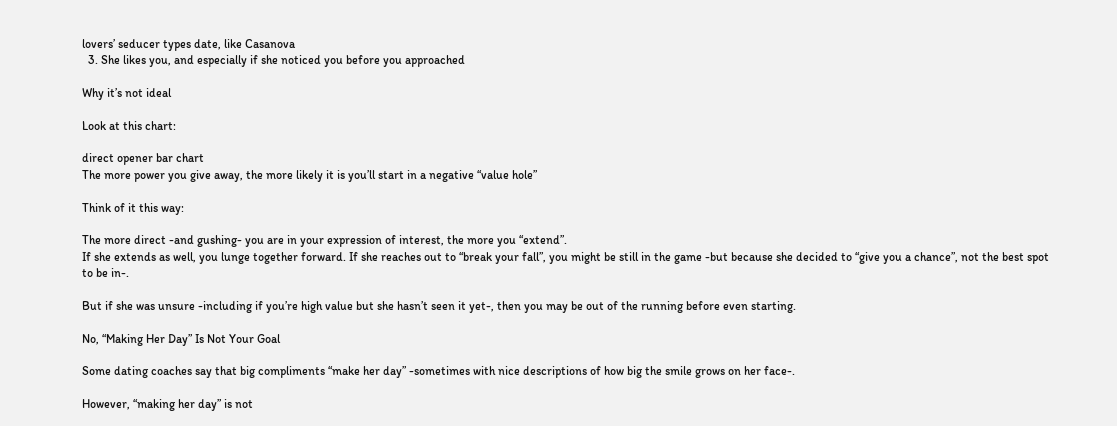lovers’ seducer types date, like Casanova
  3. She likes you, and especially if she noticed you before you approached

Why it’s not ideal

Look at this chart:

direct opener bar chart
The more power you give away, the more likely it is you’ll start in a negative “value hole”

Think of it this way:

The more direct -and gushing- you are in your expression of interest, the more you “extend”.
If she extends as well, you lunge together forward. If she reaches out to “break your fall”, you might be still in the game -but because she decided to “give you a chance”, not the best spot to be in-.

But if she was unsure -including if you’re high value but she hasn’t seen it yet-, then you may be out of the running before even starting.

No, “Making Her Day” Is Not Your Goal

Some dating coaches say that big compliments “make her day” -sometimes with nice descriptions of how big the smile grows on her face-.

However, “making her day” is not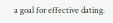a goal for effective dating.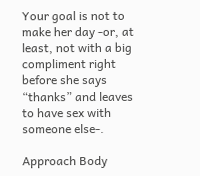Your goal is not to make her day -or, at least, not with a big compliment right before she says “thanks” and leaves to have sex with someone else-.

Approach Body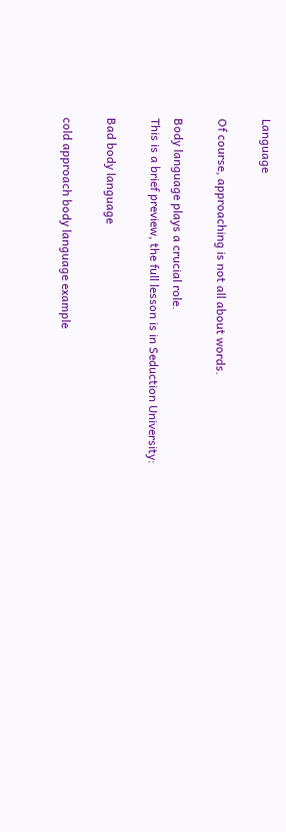Language

Of course, approaching is not all about words.

Body language plays a crucial role.
This is a brief preview, the full lesson is in Seduction University:

Bad body language

cold approach body language example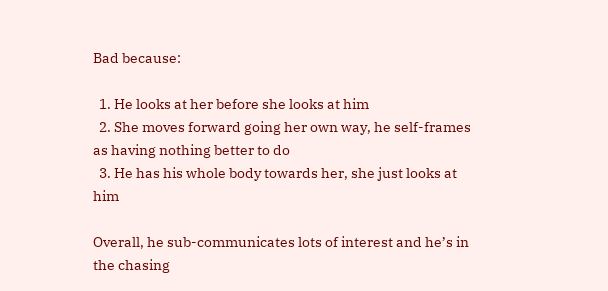Bad because:

  1. He looks at her before she looks at him
  2. She moves forward going her own way, he self-frames as having nothing better to do
  3. He has his whole body towards her, she just looks at him

Overall, he sub-communicates lots of interest and he’s in the chasing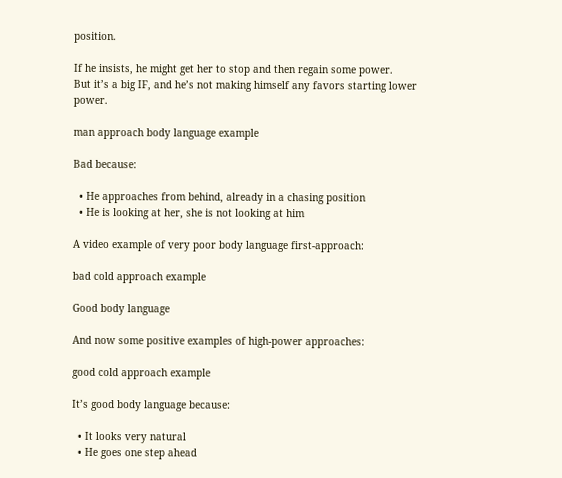position.

If he insists, he might get her to stop and then regain some power.
But it’s a big IF, and he’s not making himself any favors starting lower power.

man approach body language example

Bad because:

  • He approaches from behind, already in a chasing position
  • He is looking at her, she is not looking at him

A video example of very poor body language first-approach:

bad cold approach example

Good body language

And now some positive examples of high-power approaches:

good cold approach example

It’s good body language because:

  • It looks very natural
  • He goes one step ahead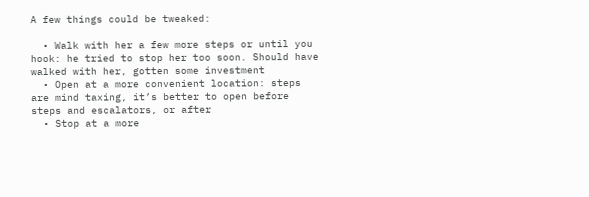A few things could be tweaked:

  • Walk with her a few more steps or until you hook: he tried to stop her too soon. Should have walked with her, gotten some investment
  • Open at a more convenient location: steps are mind taxing, it’s better to open before steps and escalators, or after
  • Stop at a more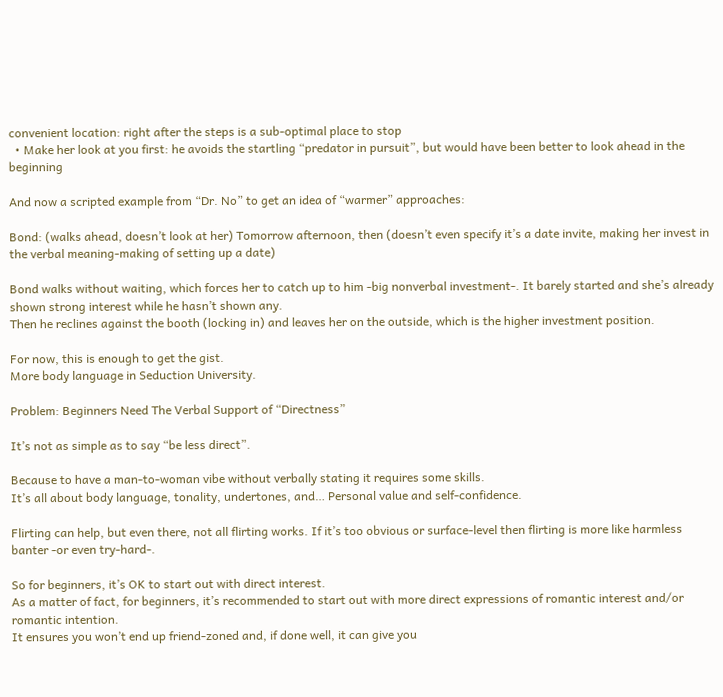convenient location: right after the steps is a sub-optimal place to stop
  • Make her look at you first: he avoids the startling “predator in pursuit”, but would have been better to look ahead in the beginning

And now a scripted example from “Dr. No” to get an idea of “warmer” approaches:

Bond: (walks ahead, doesn’t look at her) Tomorrow afternoon, then (doesn’t even specify it’s a date invite, making her invest in the verbal meaning-making of setting up a date)

Bond walks without waiting, which forces her to catch up to him -big nonverbal investment-. It barely started and she’s already shown strong interest while he hasn’t shown any.
Then he reclines against the booth (locking in) and leaves her on the outside, which is the higher investment position.

For now, this is enough to get the gist.
More body language in Seduction University.

Problem: Beginners Need The Verbal Support of “Directness”

It’s not as simple as to say “be less direct”.

Because to have a man-to-woman vibe without verbally stating it requires some skills.
It’s all about body language, tonality, undertones, and… Personal value and self-confidence.

Flirting can help, but even there, not all flirting works. If it’s too obvious or surface-level then flirting is more like harmless banter -or even try-hard-.

So for beginners, it’s OK to start out with direct interest.
As a matter of fact, for beginners, it’s recommended to start out with more direct expressions of romantic interest and/or romantic intention.
It ensures you won’t end up friend-zoned and, if done well, it can give you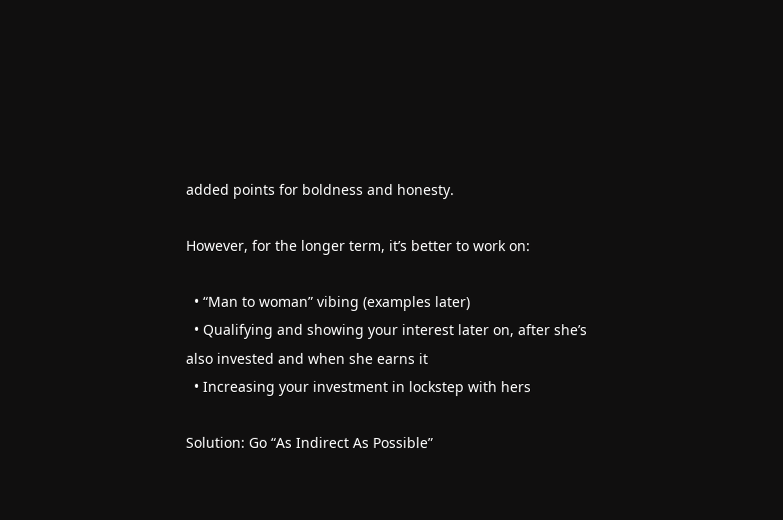added points for boldness and honesty.

However, for the longer term, it’s better to work on:

  • “Man to woman” vibing (examples later)
  • Qualifying and showing your interest later on, after she’s also invested and when she earns it
  • Increasing your investment in lockstep with hers

Solution: Go “As Indirect As Possible”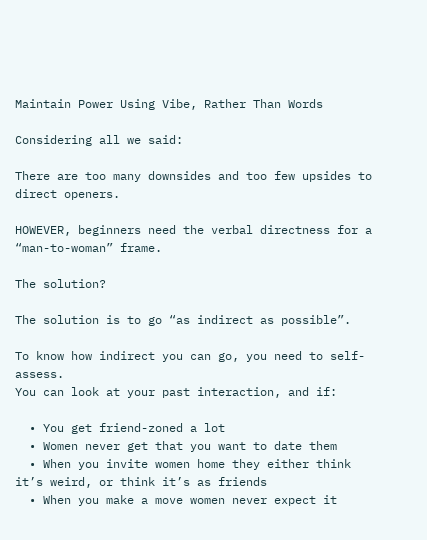Maintain Power Using Vibe, Rather Than Words

Considering all we said:

There are too many downsides and too few upsides to direct openers.

HOWEVER, beginners need the verbal directness for a “man-to-woman” frame.

The solution?

The solution is to go “as indirect as possible”.

To know how indirect you can go, you need to self-assess.
You can look at your past interaction, and if:

  • You get friend-zoned a lot
  • Women never get that you want to date them
  • When you invite women home they either think it’s weird, or think it’s as friends
  • When you make a move women never expect it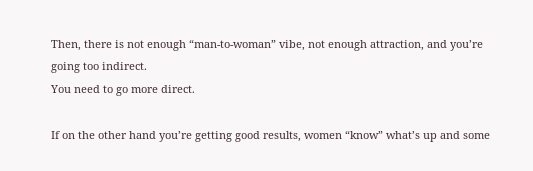Then, there is not enough “man-to-woman” vibe, not enough attraction, and you’re going too indirect.
You need to go more direct.

If on the other hand you’re getting good results, women “know” what’s up and some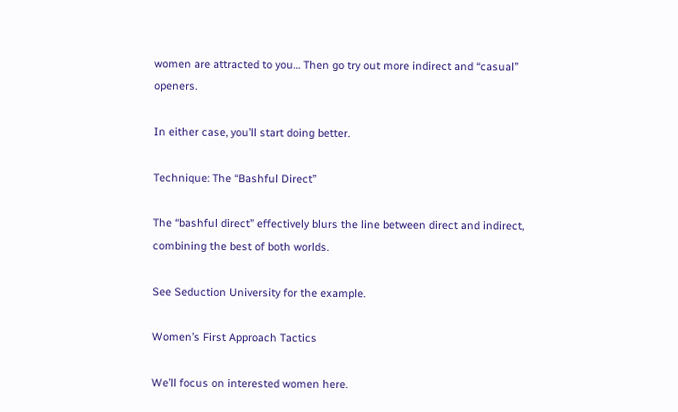women are attracted to you… Then go try out more indirect and “casual” openers.

In either case, you’ll start doing better.

Technique: The “Bashful Direct”

The “bashful direct” effectively blurs the line between direct and indirect, combining the best of both worlds.

See Seduction University for the example.

Women’s First Approach Tactics

We’ll focus on interested women here.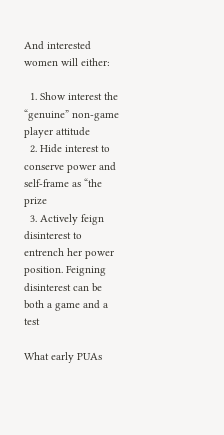And interested women will either:

  1. Show interest the “genuine” non-game player attitude
  2. Hide interest to conserve power and self-frame as “the prize
  3. Actively feign disinterest to entrench her power position. Feigning disinterest can be both a game and a test

What early PUAs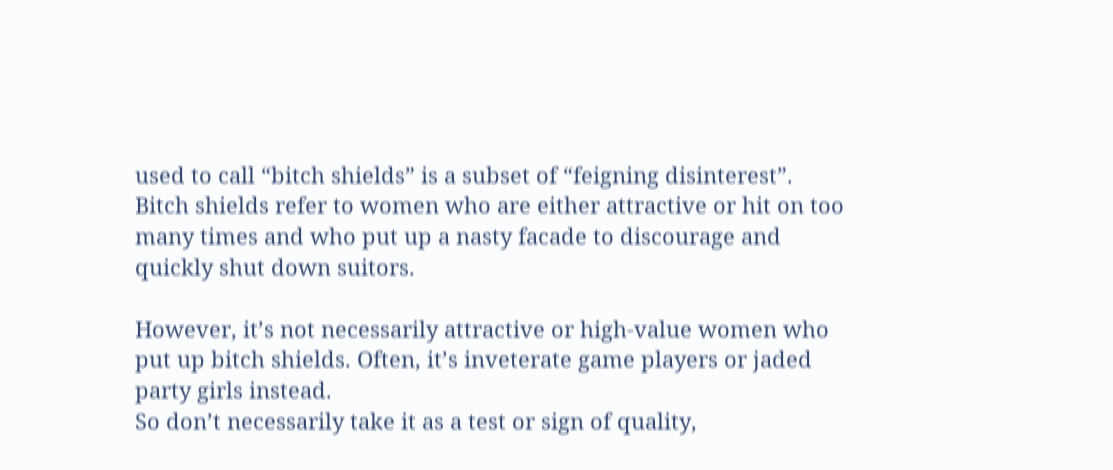used to call “bitch shields” is a subset of “feigning disinterest”.
Bitch shields refer to women who are either attractive or hit on too many times and who put up a nasty facade to discourage and quickly shut down suitors.

However, it’s not necessarily attractive or high-value women who put up bitch shields. Often, it’s inveterate game players or jaded party girls instead.
So don’t necessarily take it as a test or sign of quality,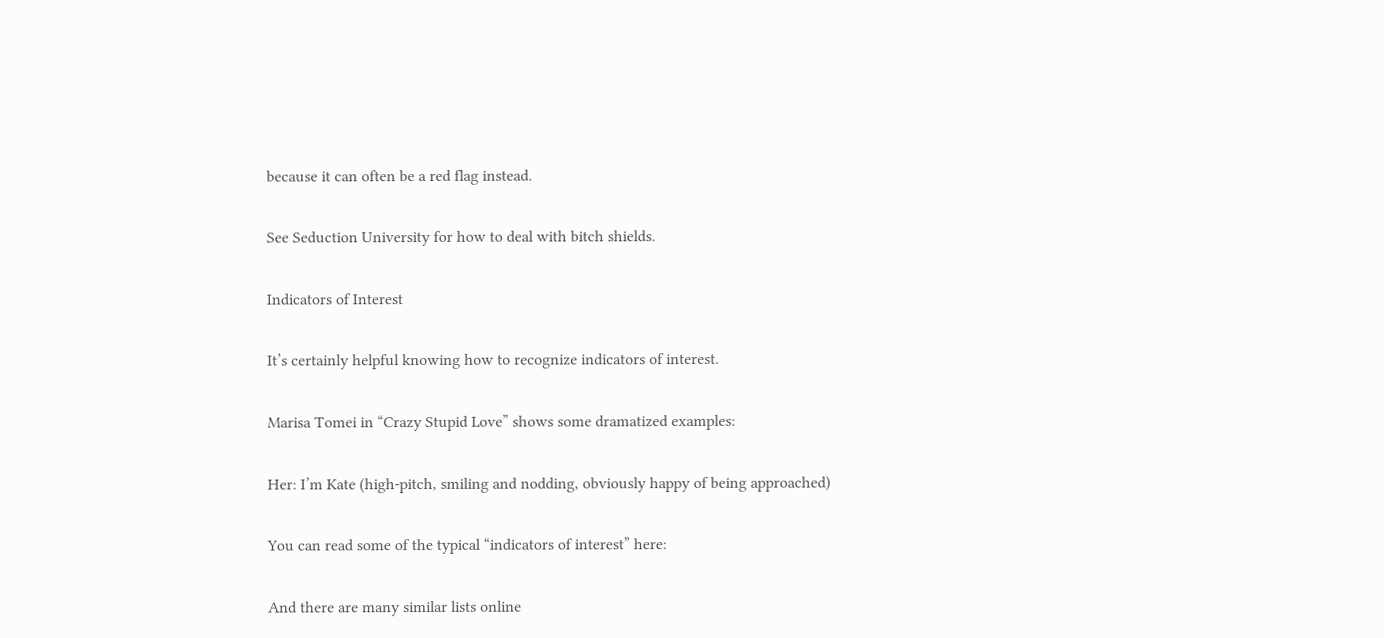because it can often be a red flag instead.

See Seduction University for how to deal with bitch shields.

Indicators of Interest

It’s certainly helpful knowing how to recognize indicators of interest.

Marisa Tomei in “Crazy Stupid Love” shows some dramatized examples:

Her: I’m Kate (high-pitch, smiling and nodding, obviously happy of being approached)

You can read some of the typical “indicators of interest” here:

And there are many similar lists online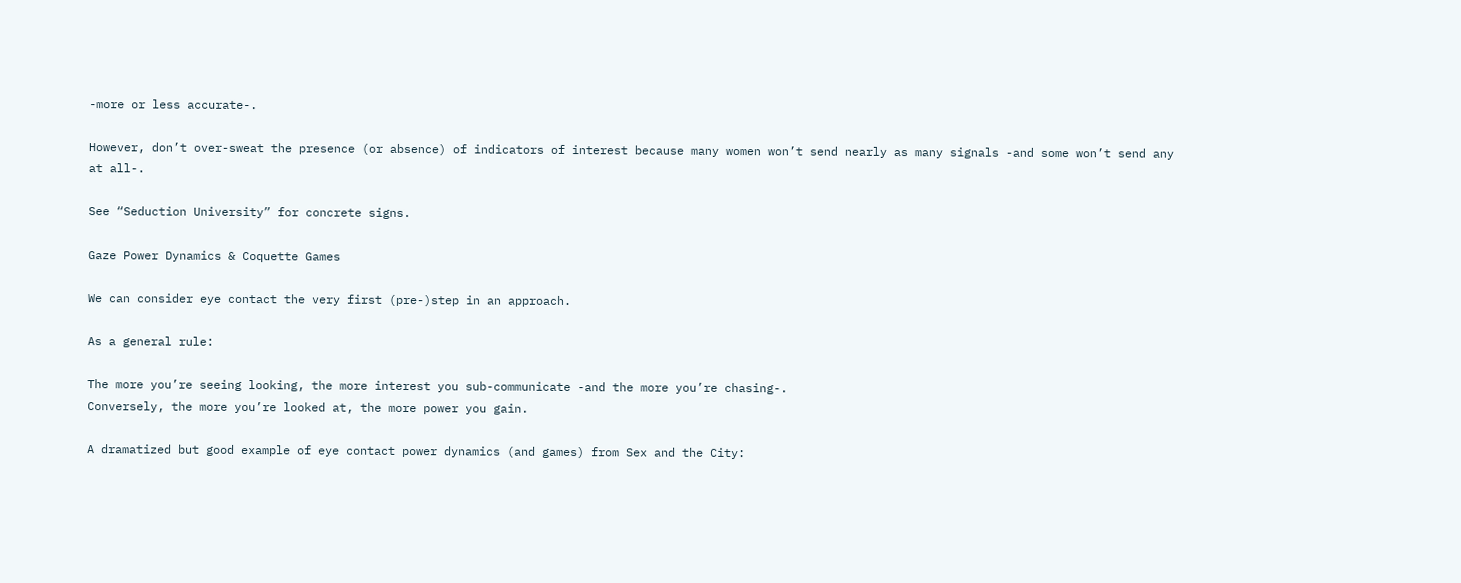-more or less accurate-.

However, don’t over-sweat the presence (or absence) of indicators of interest because many women won’t send nearly as many signals -and some won’t send any at all-.

See “Seduction University” for concrete signs.

Gaze Power Dynamics & Coquette Games

We can consider eye contact the very first (pre-)step in an approach.

As a general rule:

The more you’re seeing looking, the more interest you sub-communicate -and the more you’re chasing-.
Conversely, the more you’re looked at, the more power you gain.

A dramatized but good example of eye contact power dynamics (and games) from Sex and the City: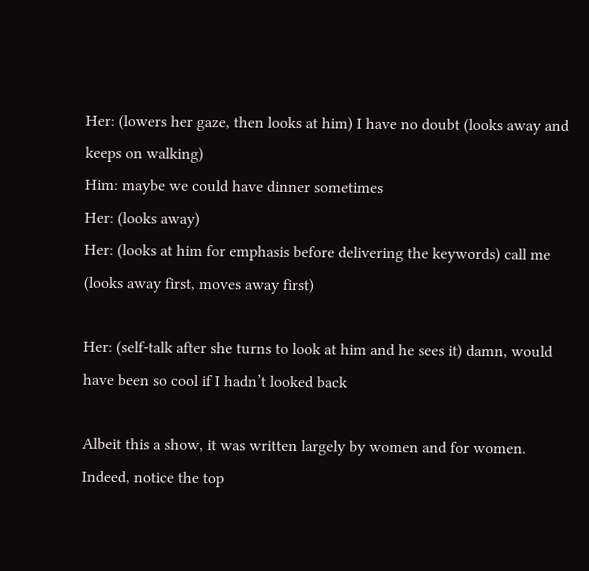Her: (lowers her gaze, then looks at him) I have no doubt (looks away and keeps on walking)
Him: maybe we could have dinner sometimes
Her: (looks away)
Her: (looks at him for emphasis before delivering the keywords) call me (looks away first, moves away first)

Her: (self-talk after she turns to look at him and he sees it) damn, would have been so cool if I hadn’t looked back

Albeit this a show, it was written largely by women and for women.
Indeed, notice the top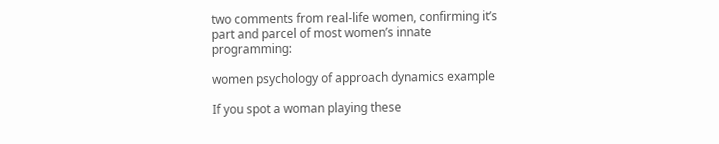two comments from real-life women, confirming it’s part and parcel of most women’s innate programming:

women psychology of approach dynamics example

If you spot a woman playing these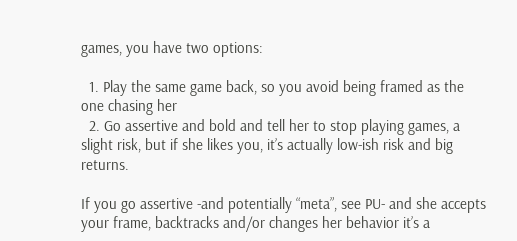games, you have two options:

  1. Play the same game back, so you avoid being framed as the one chasing her
  2. Go assertive and bold and tell her to stop playing games, a slight risk, but if she likes you, it’s actually low-ish risk and big returns.

If you go assertive -and potentially “meta”, see PU- and she accepts your frame, backtracks and/or changes her behavior it’s a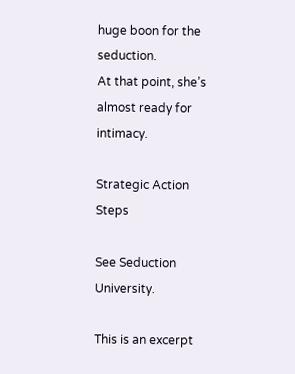huge boon for the seduction.
At that point, she’s almost ready for intimacy.

Strategic Action Steps

See Seduction University.

This is an excerpt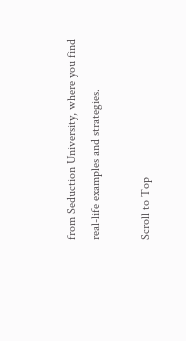from Seduction University, where you find real-life examples and strategies.

Scroll to Top